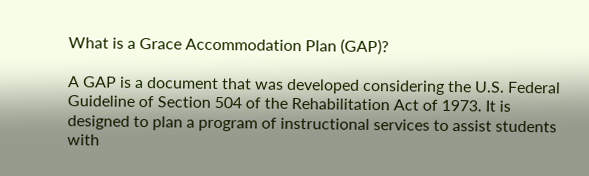What is a Grace Accommodation Plan (GAP)?

A GAP is a document that was developed considering the U.S. Federal Guideline of Section 504 of the Rehabilitation Act of 1973. It is designed to plan a program of instructional services to assist students with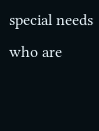special needs who are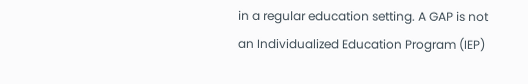in a regular education setting. A GAP is not an Individualized Education Program (IEP)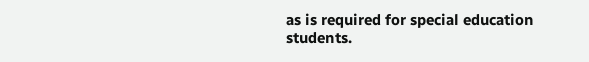as is required for special education students.